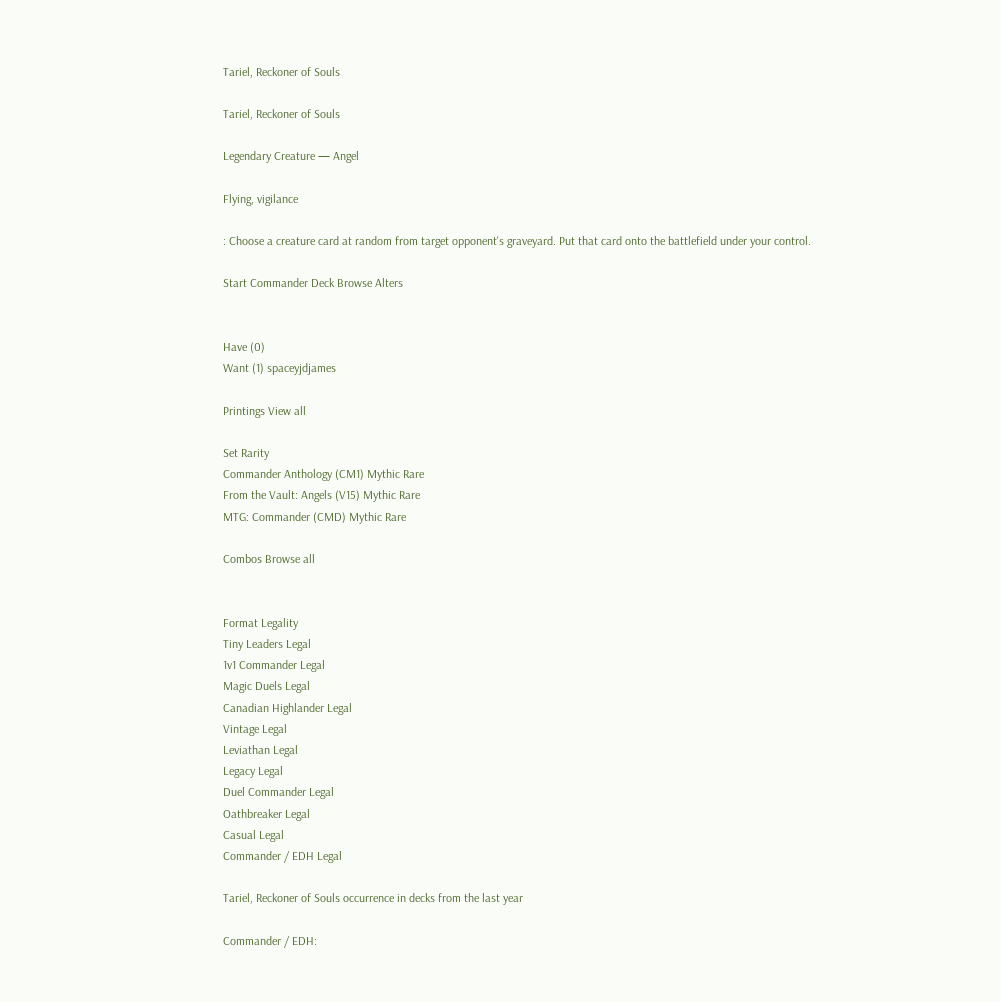Tariel, Reckoner of Souls

Tariel, Reckoner of Souls

Legendary Creature — Angel

Flying, vigilance

: Choose a creature card at random from target opponent's graveyard. Put that card onto the battlefield under your control.

Start Commander Deck Browse Alters


Have (0)
Want (1) spaceyjdjames

Printings View all

Set Rarity
Commander Anthology (CM1) Mythic Rare
From the Vault: Angels (V15) Mythic Rare
MTG: Commander (CMD) Mythic Rare

Combos Browse all


Format Legality
Tiny Leaders Legal
1v1 Commander Legal
Magic Duels Legal
Canadian Highlander Legal
Vintage Legal
Leviathan Legal
Legacy Legal
Duel Commander Legal
Oathbreaker Legal
Casual Legal
Commander / EDH Legal

Tariel, Reckoner of Souls occurrence in decks from the last year

Commander / EDH: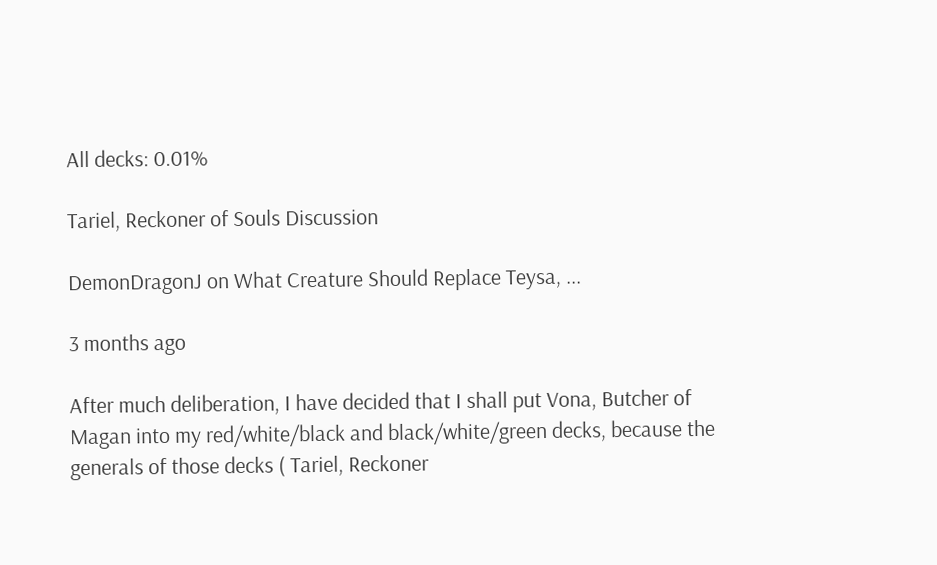All decks: 0.01%

Tariel, Reckoner of Souls Discussion

DemonDragonJ on What Creature Should Replace Teysa, ...

3 months ago

After much deliberation, I have decided that I shall put Vona, Butcher of Magan into my red/white/black and black/white/green decks, because the generals of those decks ( Tariel, Reckoner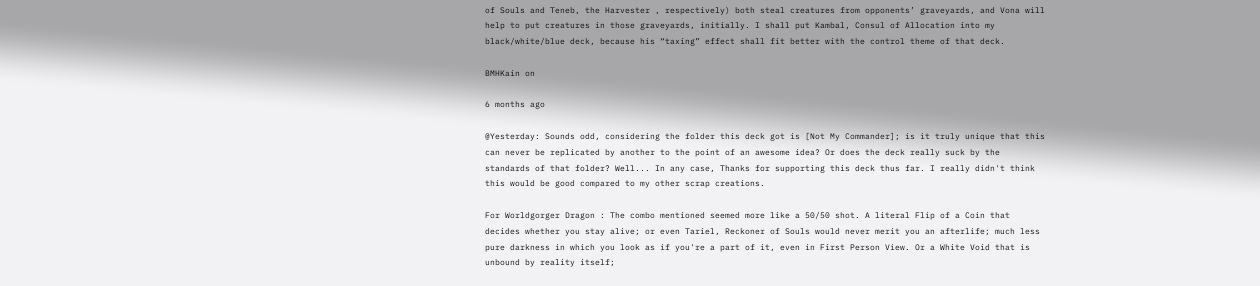of Souls and Teneb, the Harvester , respectively) both steal creatures from opponents’ graveyards, and Vona will help to put creatures in those graveyards, initially. I shall put Kambal, Consul of Allocation into my black/white/blue deck, because his “taxing” effect shall fit better with the control theme of that deck.

BMHKain on

6 months ago

@Yesterday: Sounds odd, considering the folder this deck got is [Not My Commander]; is it truly unique that this can never be replicated by another to the point of an awesome idea? Or does the deck really suck by the standards of that folder? Well... In any case, Thanks for supporting this deck thus far. I really didn't think this would be good compared to my other scrap creations.

For Worldgorger Dragon : The combo mentioned seemed more like a 50/50 shot. A literal Flip of a Coin that decides whether you stay alive; or even Tariel, Reckoner of Souls would never merit you an afterlife; much less pure darkness in which you look as if you're a part of it, even in First Person View. Or a White Void that is unbound by reality itself;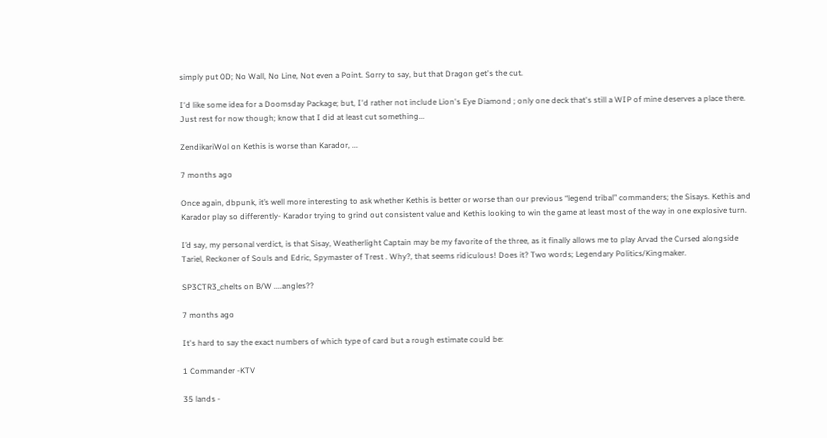simply put 0D; No Wall, No Line, Not even a Point. Sorry to say, but that Dragon get's the cut.

I'd like some idea for a Doomsday Package; but, I'd rather not include Lion's Eye Diamond ; only one deck that's still a WIP of mine deserves a place there. Just rest for now though; know that I did at least cut something...

ZendikariWol on Kethis is worse than Karador, ...

7 months ago

Once again, dbpunk, it’s well more interesting to ask whether Kethis is better or worse than our previous “legend tribal” commanders; the Sisays. Kethis and Karador play so differently- Karador trying to grind out consistent value and Kethis looking to win the game at least most of the way in one explosive turn.

I’d say, my personal verdict, is that Sisay, Weatherlight Captain may be my favorite of the three, as it finally allows me to play Arvad the Cursed alongside Tariel, Reckoner of Souls and Edric, Spymaster of Trest . Why?, that seems ridiculous! Does it? Two words; Legendary Politics/Kingmaker.

SP3CTR3_chelts on B/W ....angles??

7 months ago

It's hard to say the exact numbers of which type of card but a rough estimate could be:

1 Commander -KTV

35 lands -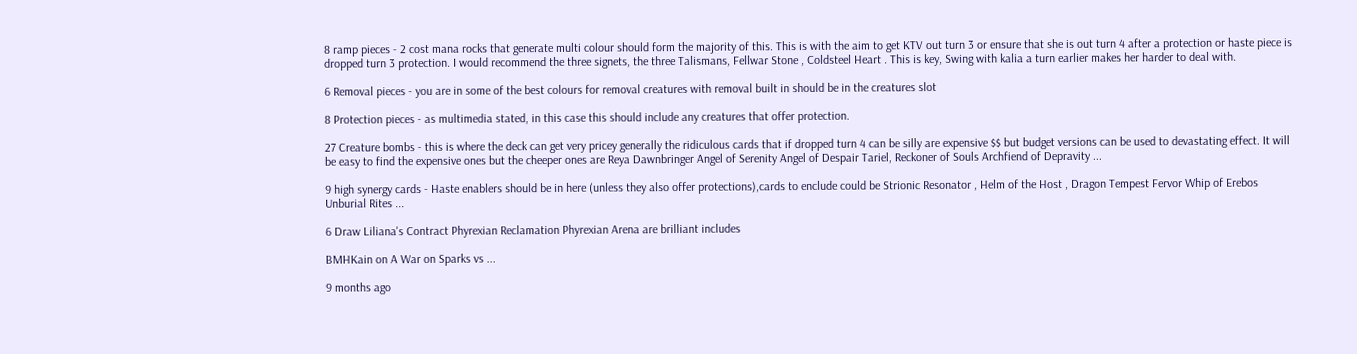8 ramp pieces - 2 cost mana rocks that generate multi colour should form the majority of this. This is with the aim to get KTV out turn 3 or ensure that she is out turn 4 after a protection or haste piece is dropped turn 3 protection. I would recommend the three signets, the three Talismans, Fellwar Stone , Coldsteel Heart . This is key, Swing with kalia a turn earlier makes her harder to deal with.

6 Removal pieces - you are in some of the best colours for removal creatures with removal built in should be in the creatures slot

8 Protection pieces - as multimedia stated, in this case this should include any creatures that offer protection.

27 Creature bombs - this is where the deck can get very pricey generally the ridiculous cards that if dropped turn 4 can be silly are expensive $$ but budget versions can be used to devastating effect. It will be easy to find the expensive ones but the cheeper ones are Reya Dawnbringer Angel of Serenity Angel of Despair Tariel, Reckoner of Souls Archfiend of Depravity ...

9 high synergy cards - Haste enablers should be in here (unless they also offer protections),cards to enclude could be Strionic Resonator , Helm of the Host , Dragon Tempest Fervor Whip of Erebos Unburial Rites ...

6 Draw Liliana's Contract Phyrexian Reclamation Phyrexian Arena are brilliant includes

BMHKain on A War on Sparks vs ...

9 months ago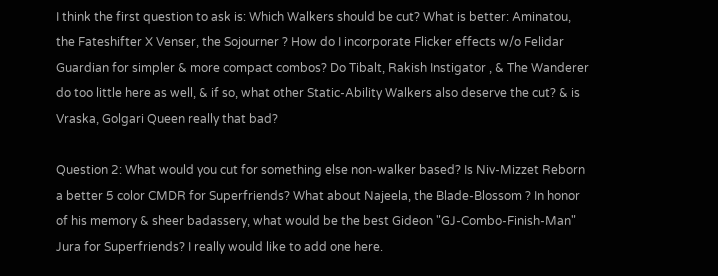I think the first question to ask is: Which Walkers should be cut? What is better: Aminatou, the Fateshifter X Venser, the Sojourner ? How do I incorporate Flicker effects w/o Felidar Guardian for simpler & more compact combos? Do Tibalt, Rakish Instigator , & The Wanderer do too little here as well, & if so, what other Static-Ability Walkers also deserve the cut? & is Vraska, Golgari Queen really that bad?

Question 2: What would you cut for something else non-walker based? Is Niv-Mizzet Reborn a better 5 color CMDR for Superfriends? What about Najeela, the Blade-Blossom ? In honor of his memory & sheer badassery, what would be the best Gideon "GJ-Combo-Finish-Man" Jura for Superfriends? I really would like to add one here.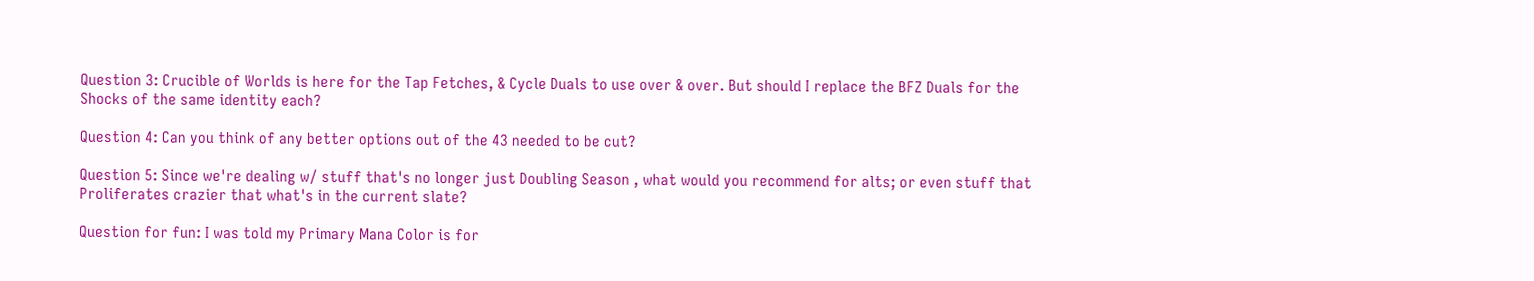Question 3: Crucible of Worlds is here for the Tap Fetches, & Cycle Duals to use over & over. But should I replace the BFZ Duals for the Shocks of the same identity each?

Question 4: Can you think of any better options out of the 43 needed to be cut?

Question 5: Since we're dealing w/ stuff that's no longer just Doubling Season , what would you recommend for alts; or even stuff that Proliferates crazier that what's in the current slate?

Question for fun: I was told my Primary Mana Color is for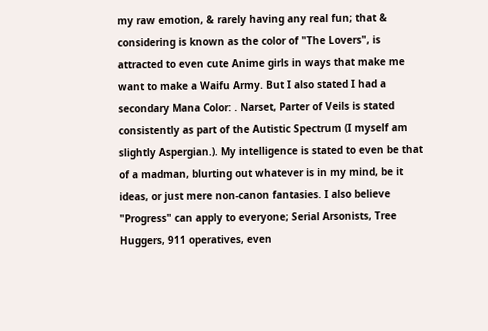my raw emotion, & rarely having any real fun; that & considering is known as the color of "The Lovers", is attracted to even cute Anime girls in ways that make me want to make a Waifu Army. But I also stated I had a secondary Mana Color: . Narset, Parter of Veils is stated consistently as part of the Autistic Spectrum (I myself am slightly Aspergian.). My intelligence is stated to even be that of a madman, blurting out whatever is in my mind, be it ideas, or just mere non-canon fantasies. I also believe "Progress" can apply to everyone; Serial Arsonists, Tree Huggers, 911 operatives, even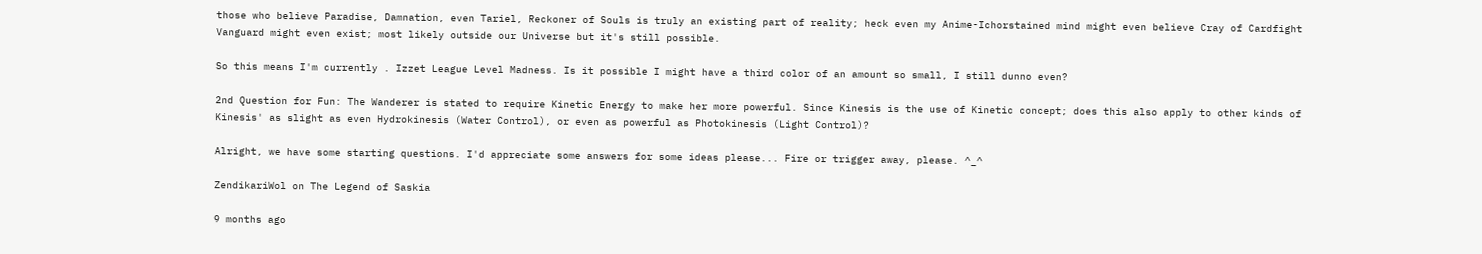those who believe Paradise, Damnation, even Tariel, Reckoner of Souls is truly an existing part of reality; heck even my Anime-Ichorstained mind might even believe Cray of Cardfight Vanguard might even exist; most likely outside our Universe but it's still possible.

So this means I'm currently . Izzet League Level Madness. Is it possible I might have a third color of an amount so small, I still dunno even?

2nd Question for Fun: The Wanderer is stated to require Kinetic Energy to make her more powerful. Since Kinesis is the use of Kinetic concept; does this also apply to other kinds of Kinesis' as slight as even Hydrokinesis (Water Control), or even as powerful as Photokinesis (Light Control)?

Alright, we have some starting questions. I'd appreciate some answers for some ideas please... Fire or trigger away, please. ^_^

ZendikariWol on The Legend of Saskia

9 months ago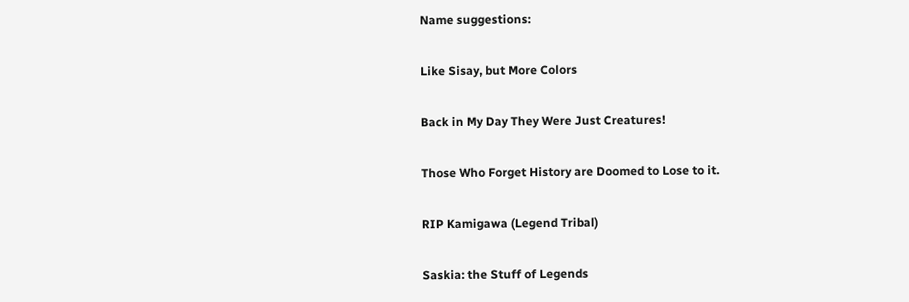Name suggestions:

Like Sisay, but More Colors

Back in My Day They Were Just Creatures!

Those Who Forget History are Doomed to Lose to it.

RIP Kamigawa (Legend Tribal)

Saskia: the Stuff of Legends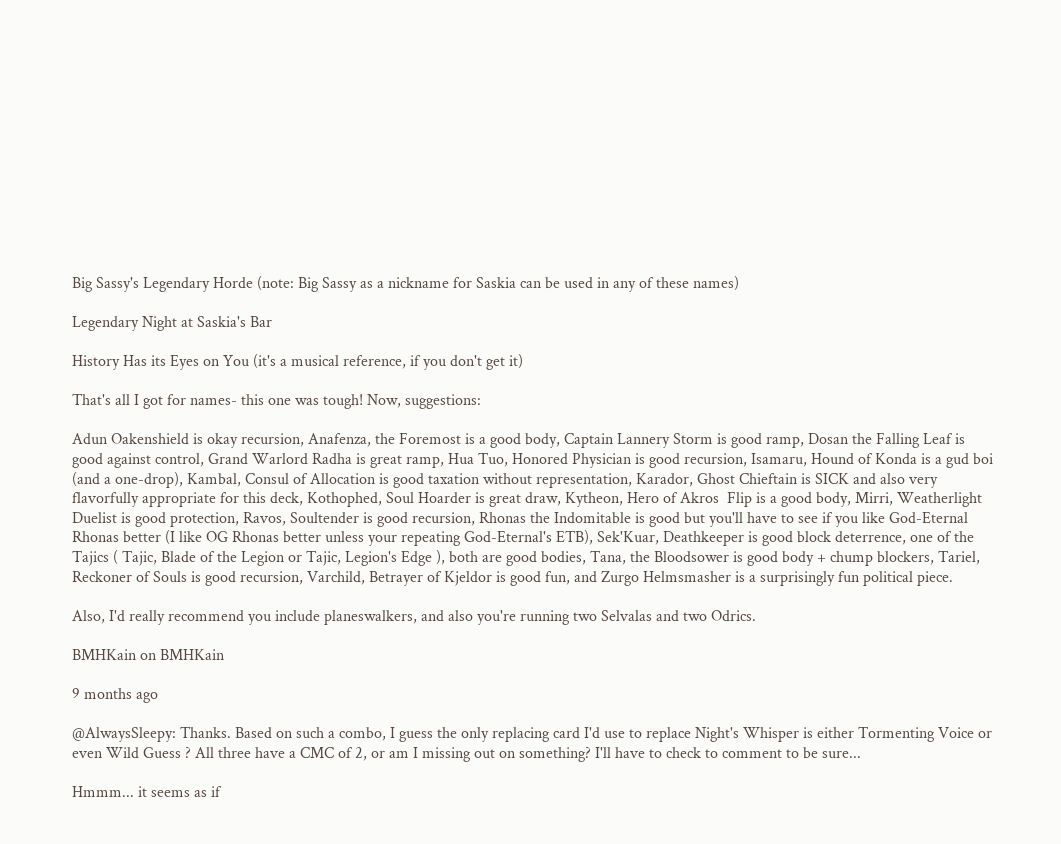Big Sassy's Legendary Horde (note: Big Sassy as a nickname for Saskia can be used in any of these names)

Legendary Night at Saskia's Bar

History Has its Eyes on You (it's a musical reference, if you don't get it)

That's all I got for names- this one was tough! Now, suggestions:

Adun Oakenshield is okay recursion, Anafenza, the Foremost is a good body, Captain Lannery Storm is good ramp, Dosan the Falling Leaf is good against control, Grand Warlord Radha is great ramp, Hua Tuo, Honored Physician is good recursion, Isamaru, Hound of Konda is a gud boi (and a one-drop), Kambal, Consul of Allocation is good taxation without representation, Karador, Ghost Chieftain is SICK and also very flavorfully appropriate for this deck, Kothophed, Soul Hoarder is great draw, Kytheon, Hero of Akros  Flip is a good body, Mirri, Weatherlight Duelist is good protection, Ravos, Soultender is good recursion, Rhonas the Indomitable is good but you'll have to see if you like God-Eternal Rhonas better (I like OG Rhonas better unless your repeating God-Eternal's ETB), Sek'Kuar, Deathkeeper is good block deterrence, one of the Tajics ( Tajic, Blade of the Legion or Tajic, Legion's Edge ), both are good bodies, Tana, the Bloodsower is good body + chump blockers, Tariel, Reckoner of Souls is good recursion, Varchild, Betrayer of Kjeldor is good fun, and Zurgo Helmsmasher is a surprisingly fun political piece.

Also, I'd really recommend you include planeswalkers, and also you're running two Selvalas and two Odrics.

BMHKain on BMHKain

9 months ago

@AlwaysSleepy: Thanks. Based on such a combo, I guess the only replacing card I'd use to replace Night's Whisper is either Tormenting Voice or even Wild Guess ? All three have a CMC of 2, or am I missing out on something? I'll have to check to comment to be sure...

Hmmm... it seems as if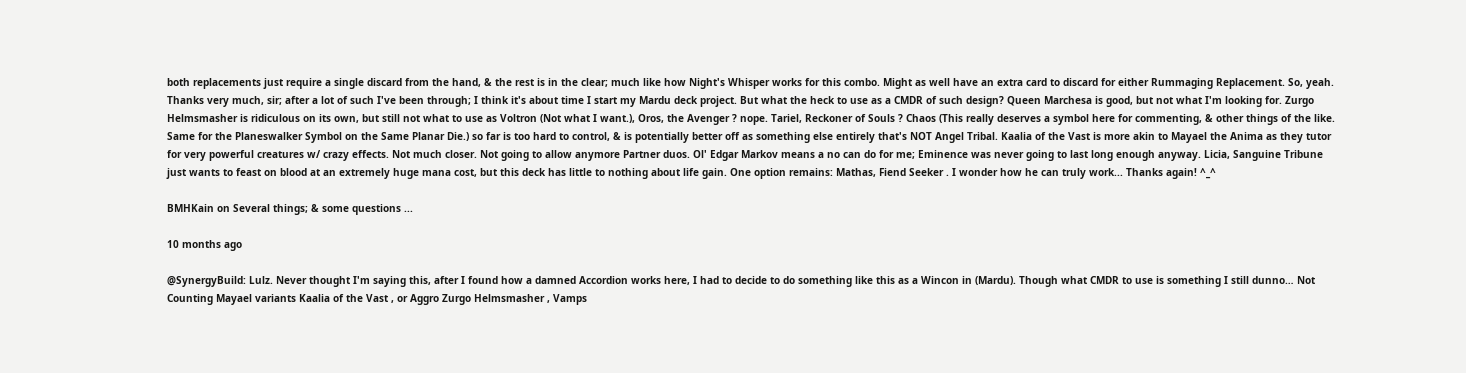both replacements just require a single discard from the hand, & the rest is in the clear; much like how Night's Whisper works for this combo. Might as well have an extra card to discard for either Rummaging Replacement. So, yeah. Thanks very much, sir; after a lot of such I've been through; I think it's about time I start my Mardu deck project. But what the heck to use as a CMDR of such design? Queen Marchesa is good, but not what I'm looking for. Zurgo Helmsmasher is ridiculous on its own, but still not what to use as Voltron (Not what I want.), Oros, the Avenger ? nope. Tariel, Reckoner of Souls ? Chaos (This really deserves a symbol here for commenting, & other things of the like. Same for the Planeswalker Symbol on the Same Planar Die.) so far is too hard to control, & is potentially better off as something else entirely that's NOT Angel Tribal. Kaalia of the Vast is more akin to Mayael the Anima as they tutor for very powerful creatures w/ crazy effects. Not much closer. Not going to allow anymore Partner duos. Ol' Edgar Markov means a no can do for me; Eminence was never going to last long enough anyway. Licia, Sanguine Tribune just wants to feast on blood at an extremely huge mana cost, but this deck has little to nothing about life gain. One option remains: Mathas, Fiend Seeker . I wonder how he can truly work... Thanks again! ^_^

BMHKain on Several things; & some questions ...

10 months ago

@SynergyBuild: Lulz. Never thought I'm saying this, after I found how a damned Accordion works here, I had to decide to do something like this as a Wincon in (Mardu). Though what CMDR to use is something I still dunno… Not Counting Mayael variants Kaalia of the Vast , or Aggro Zurgo Helmsmasher , Vamps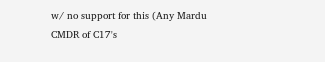w/ no support for this (Any Mardu CMDR of C17's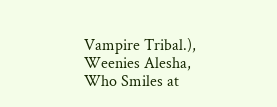Vampire Tribal.), Weenies Alesha, Who Smiles at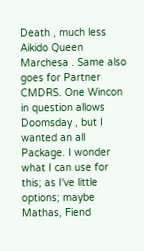Death , much less Aikido Queen Marchesa . Same also goes for Partner CMDRS. One Wincon in question allows Doomsday , but I wanted an all Package. I wonder what I can use for this; as I've little options; maybe Mathas, Fiend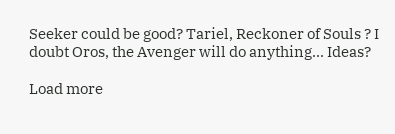Seeker could be good? Tariel, Reckoner of Souls ? I doubt Oros, the Avenger will do anything... Ideas?

Load more